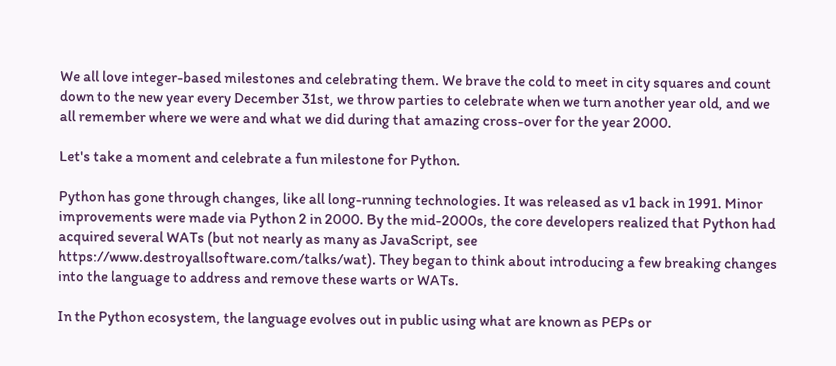We all love integer-based milestones and celebrating them. We brave the cold to meet in city squares and count down to the new year every December 31st, we throw parties to celebrate when we turn another year old, and we all remember where we were and what we did during that amazing cross-over for the year 2000.

Let's take a moment and celebrate a fun milestone for Python.

Python has gone through changes, like all long-running technologies. It was released as v1 back in 1991. Minor improvements were made via Python 2 in 2000. By the mid-2000s, the core developers realized that Python had acquired several WATs (but not nearly as many as JavaScript, see https://www.destroyallsoftware.com/talks/wat). They began to think about introducing a few breaking changes into the language to address and remove these warts or WATs.

In the Python ecosystem, the language evolves out in public using what are known as PEPs or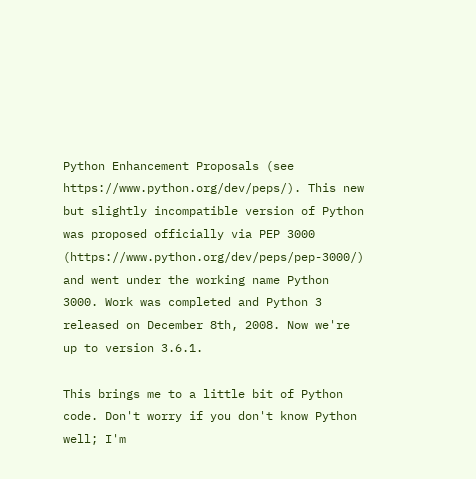Python Enhancement Proposals (see https://www.python.org/dev/peps/). This new but slightly incompatible version of Python was proposed officially via PEP 3000 (https://www.python.org/dev/peps/pep-3000/) and went under the working name Python 3000. Work was completed and Python 3 released on December 8th, 2008. Now we're up to version 3.6.1.

This brings me to a little bit of Python code. Don't worry if you don't know Python well; I'm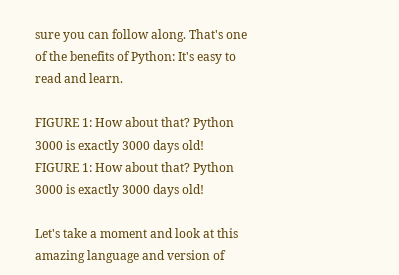sure you can follow along. That's one of the benefits of Python: It's easy to read and learn.

FIGURE 1: How about that? Python 3000 is exactly 3000 days old!
FIGURE 1: How about that? Python 3000 is exactly 3000 days old!

Let's take a moment and look at this amazing language and version of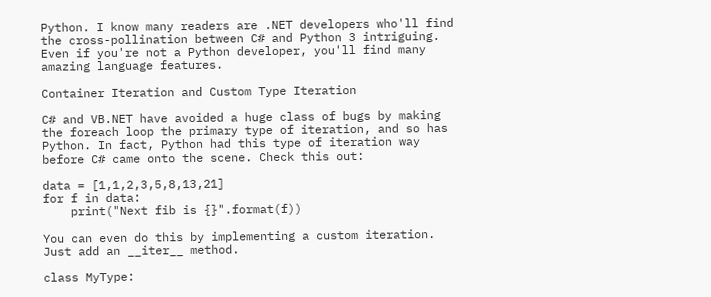Python. I know many readers are .NET developers who'll find the cross-pollination between C# and Python 3 intriguing. Even if you're not a Python developer, you'll find many amazing language features.

Container Iteration and Custom Type Iteration

C# and VB.NET have avoided a huge class of bugs by making the foreach loop the primary type of iteration, and so has Python. In fact, Python had this type of iteration way before C# came onto the scene. Check this out:

data = [1,1,2,3,5,8,13,21]
for f in data:
    print("Next fib is {}".format(f))

You can even do this by implementing a custom iteration. Just add an __iter__ method.

class MyType: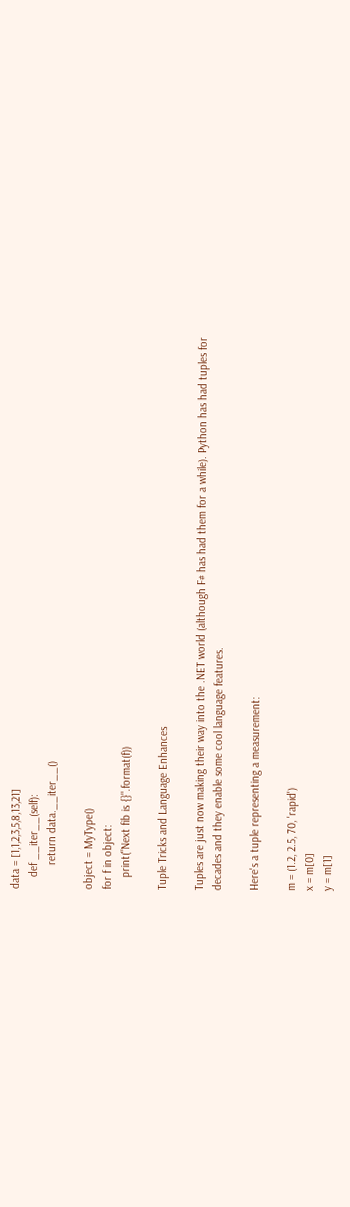data = [1,1,2,3,5,8,13,21]
    def __iter__(self):
        return data.__iter__()

object = MyType()
for f in object:
    print("Next fib is {}".format(f))

Tuple Tricks and Language Enhances

Tuples are just now making their way into the .NET world (although F# has had them for a while). Python has had tuples for decades and they enable some cool language features.

Here's a tuple representing a measurement:

m = (1.2, 2.5, 70, 'rapid')
x = m[0]
y = m[1]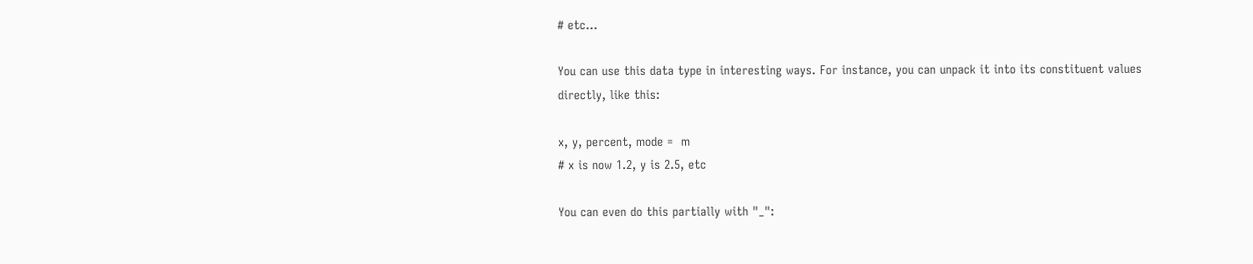# etc...

You can use this data type in interesting ways. For instance, you can unpack it into its constituent values directly, like this:

x, y, percent, mode =  m
# x is now 1.2, y is 2.5, etc

You can even do this partially with "_":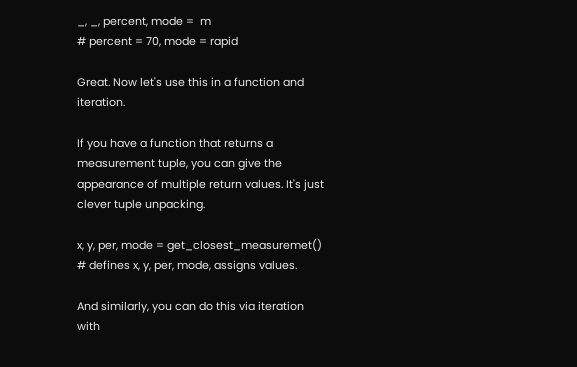_, _, percent, mode =  m
# percent = 70, mode = rapid

Great. Now let's use this in a function and iteration.

If you have a function that returns a measurement tuple, you can give the appearance of multiple return values. It's just clever tuple unpacking.

x, y, per, mode = get_closest_measuremet()
# defines x, y, per, mode, assigns values.

And similarly, you can do this via iteration with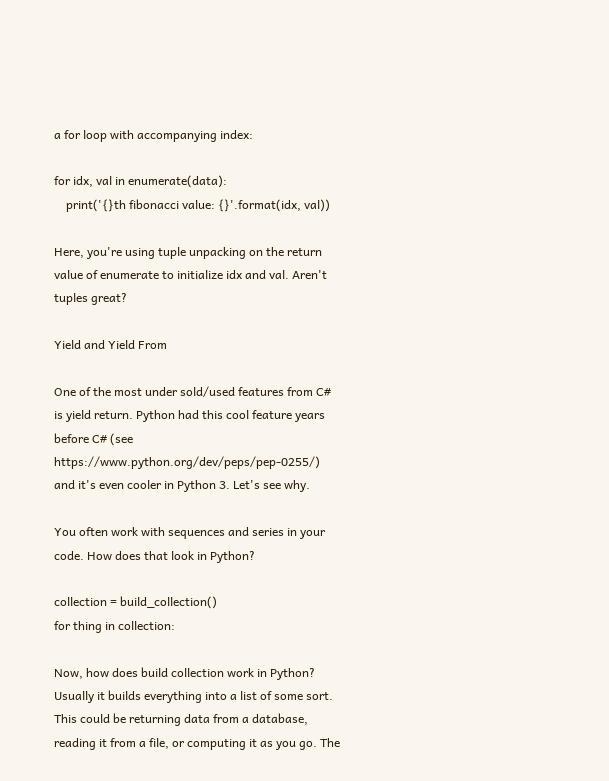a for loop with accompanying index:

for idx, val in enumerate(data):
    print('{}th fibonacci value: {}'.format(idx, val))

Here, you're using tuple unpacking on the return value of enumerate to initialize idx and val. Aren't tuples great?

Yield and Yield From

One of the most under sold/used features from C# is yield return. Python had this cool feature years before C# (see https://www.python.org/dev/peps/pep-0255/) and it's even cooler in Python 3. Let's see why.

You often work with sequences and series in your code. How does that look in Python?

collection = build_collection()
for thing in collection:

Now, how does build collection work in Python? Usually it builds everything into a list of some sort. This could be returning data from a database, reading it from a file, or computing it as you go. The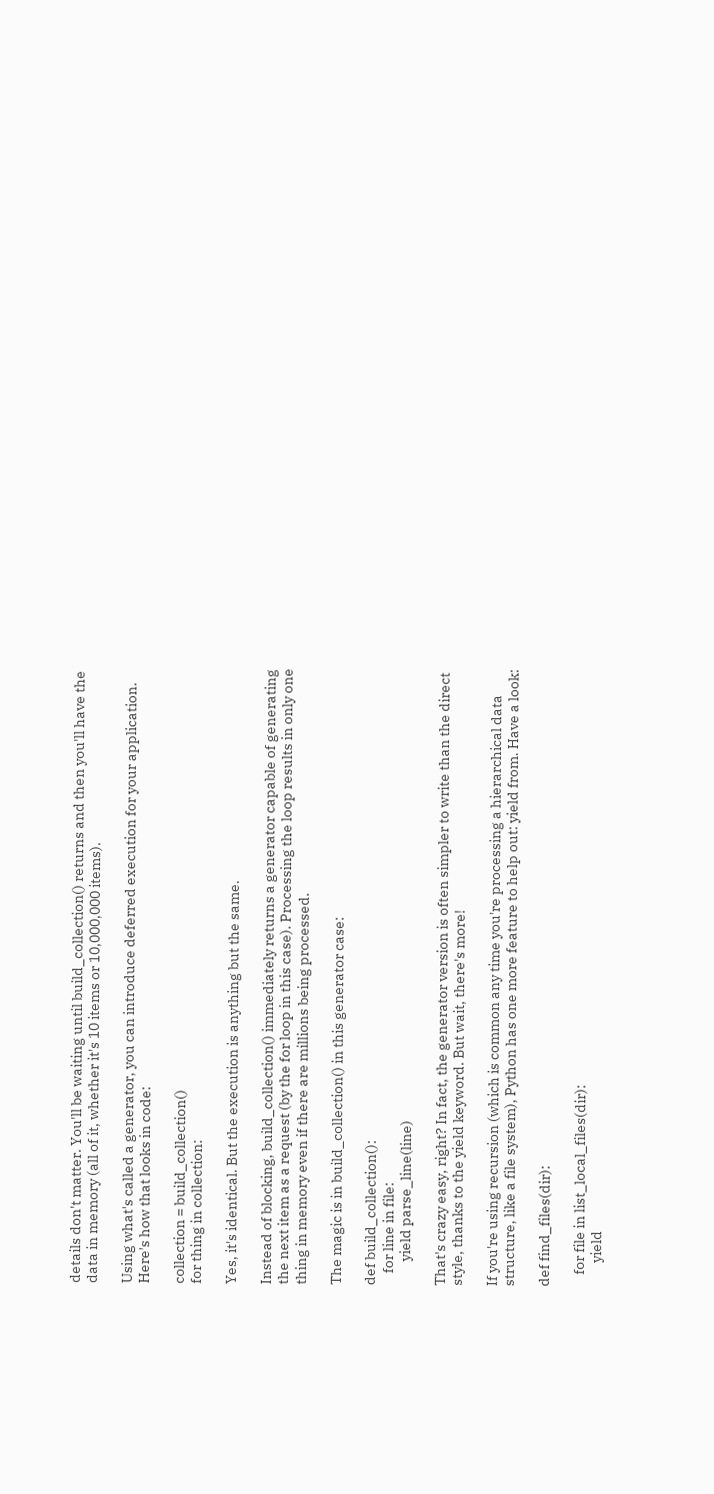details don't matter. You'll be waiting until build_collection() returns and then you'll have the data in memory (all of it, whether it's 10 items or 10,000,000 items).

Using what's called a generator, you can introduce deferred execution for your application. Here's how that looks in code:

collection = build_collection()
for thing in collection:

Yes, it's identical. But the execution is anything but the same.

Instead of blocking, build_collection() immediately returns a generator capable of generating the next item as a request (by the for loop in this case). Processing the loop results in only one thing in memory even if there are millions being processed.

The magic is in build_collection() in this generator case:

def build_collection():
    for line in file:
        yield parse_line(line)

That's crazy easy, right? In fact, the generator version is often simpler to write than the direct style, thanks to the yield keyword. But wait, there's more!

If you're using recursion (which is common any time you're processing a hierarchical data structure, like a file system), Python has one more feature to help out: yield from. Have a look:

def find_files(dir):

    for file in list_local_files(dir):
        yield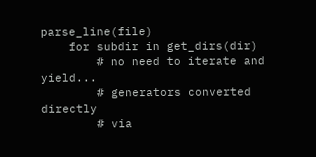parse_line(file)
    for subdir in get_dirs(dir)
        # no need to iterate and yield...
        # generators converted directly
        # via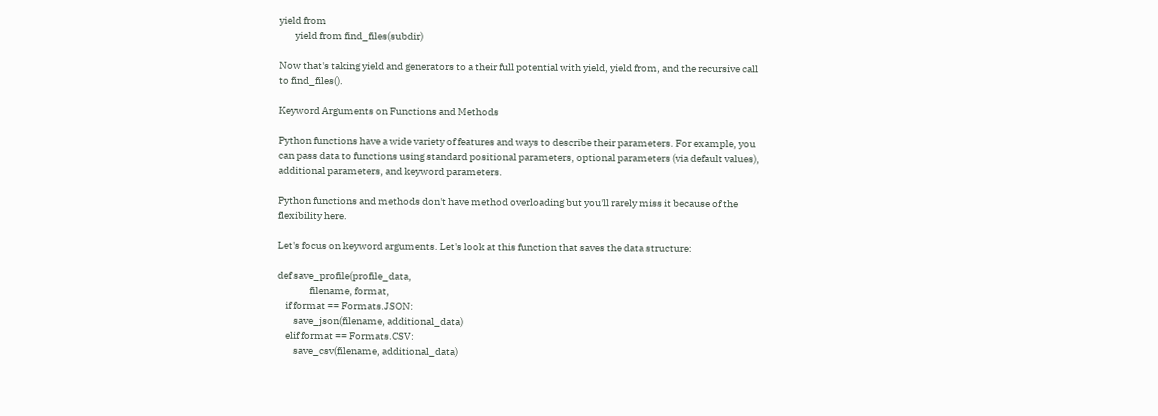yield from
        yield from find_files(subdir)

Now that's taking yield and generators to a their full potential with yield, yield from, and the recursive call to find_files().

Keyword Arguments on Functions and Methods

Python functions have a wide variety of features and ways to describe their parameters. For example, you can pass data to functions using standard positional parameters, optional parameters (via default values), additional parameters, and keyword parameters.

Python functions and methods don't have method overloading but you'll rarely miss it because of the flexibility here.

Let's focus on keyword arguments. Let's look at this function that saves the data structure:

def save_profile(profile_data,
                filename, format,
    if format == Formats.JSON:
        save_json(filename, additional_data)
    elif format == Formats.CSV:
        save_csv(filename, additional_data)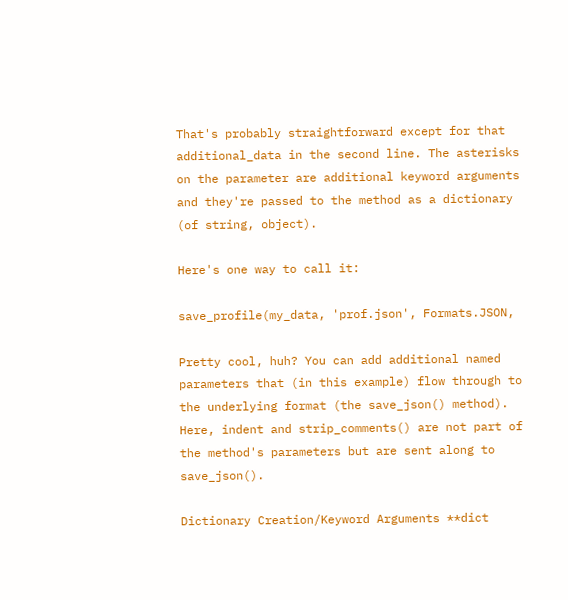That's probably straightforward except for that additional_data in the second line. The asterisks on the parameter are additional keyword arguments and they're passed to the method as a dictionary (of string, object).

Here's one way to call it:

save_profile(my_data, 'prof.json', Formats.JSON,

Pretty cool, huh? You can add additional named parameters that (in this example) flow through to the underlying format (the save_json() method). Here, indent and strip_comments() are not part of the method's parameters but are sent along to save_json().

Dictionary Creation/Keyword Arguments **dict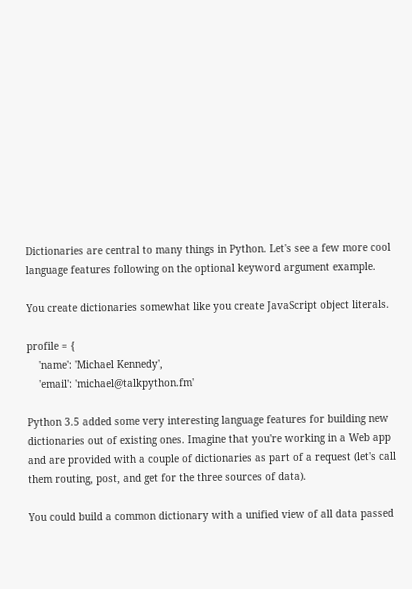Dictionaries are central to many things in Python. Let's see a few more cool language features following on the optional keyword argument example.

You create dictionaries somewhat like you create JavaScript object literals.

profile = {
    'name': 'Michael Kennedy',
    'email': 'michael@talkpython.fm'

Python 3.5 added some very interesting language features for building new dictionaries out of existing ones. Imagine that you're working in a Web app and are provided with a couple of dictionaries as part of a request (let's call them routing, post, and get for the three sources of data).

You could build a common dictionary with a unified view of all data passed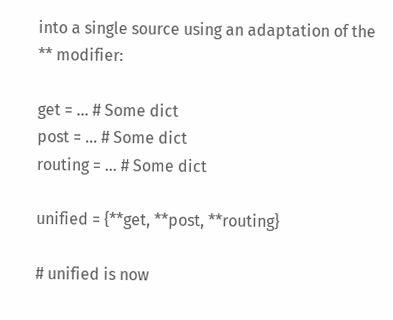into a single source using an adaptation of the ** modifier:

get = ... # Some dict
post = ... # Some dict
routing = ... # Some dict

unified = {**get, **post, **routing}

# unified is now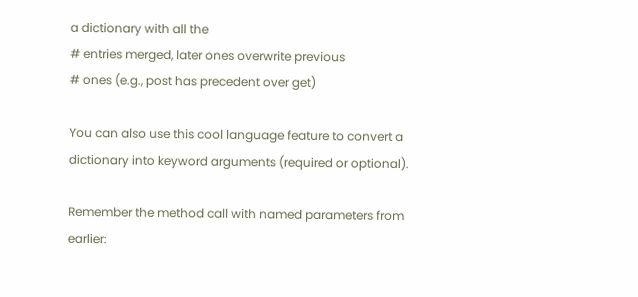a dictionary with all the
# entries merged, later ones overwrite previous
# ones (e.g., post has precedent over get)

You can also use this cool language feature to convert a dictionary into keyword arguments (required or optional).

Remember the method call with named parameters from earlier: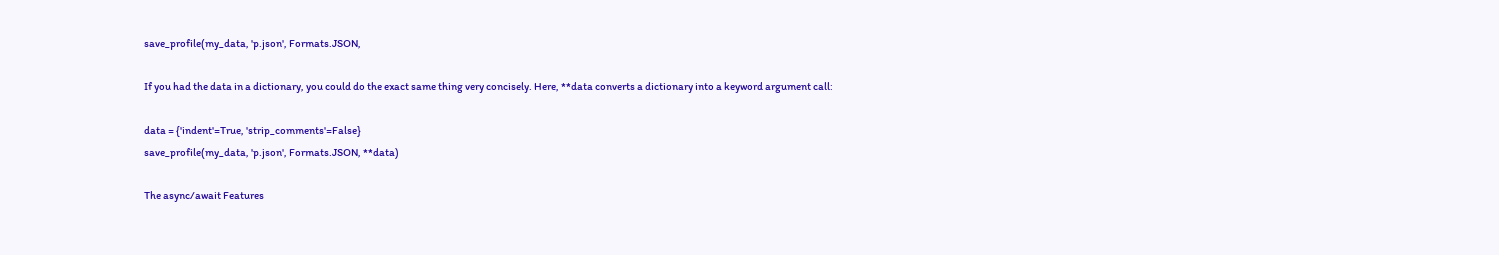save_profile(my_data, 'p.json', Formats.JSON,

If you had the data in a dictionary, you could do the exact same thing very concisely. Here, **data converts a dictionary into a keyword argument call:

data = {'indent'=True, 'strip_comments'=False}
save_profile(my_data, 'p.json', Formats.JSON, **data)

The async/await Features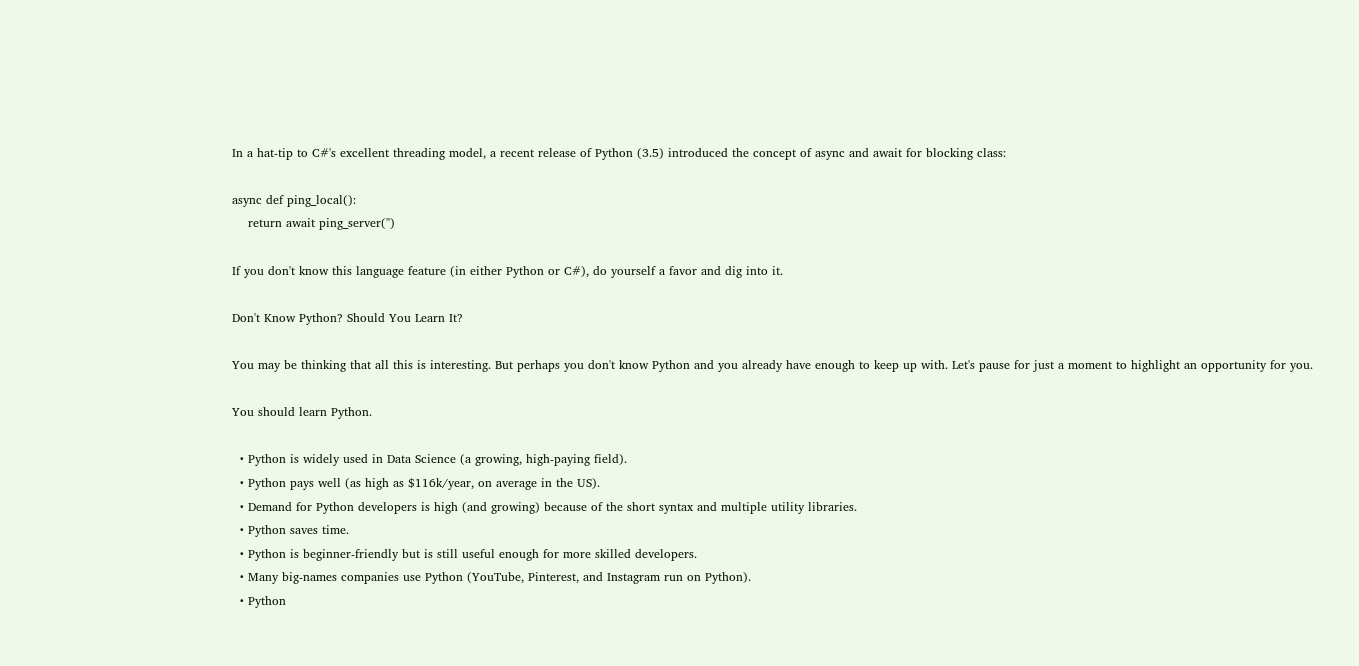In a hat-tip to C#'s excellent threading model, a recent release of Python (3.5) introduced the concept of async and await for blocking class:

async def ping_local():
    return await ping_server('')

If you don't know this language feature (in either Python or C#), do yourself a favor and dig into it.

Don't Know Python? Should You Learn It?

You may be thinking that all this is interesting. But perhaps you don't know Python and you already have enough to keep up with. Let's pause for just a moment to highlight an opportunity for you.

You should learn Python.

  • Python is widely used in Data Science (a growing, high-paying field).
  • Python pays well (as high as $116k/year, on average in the US).
  • Demand for Python developers is high (and growing) because of the short syntax and multiple utility libraries.
  • Python saves time.
  • Python is beginner-friendly but is still useful enough for more skilled developers.
  • Many big-names companies use Python (YouTube, Pinterest, and Instagram run on Python).
  • Python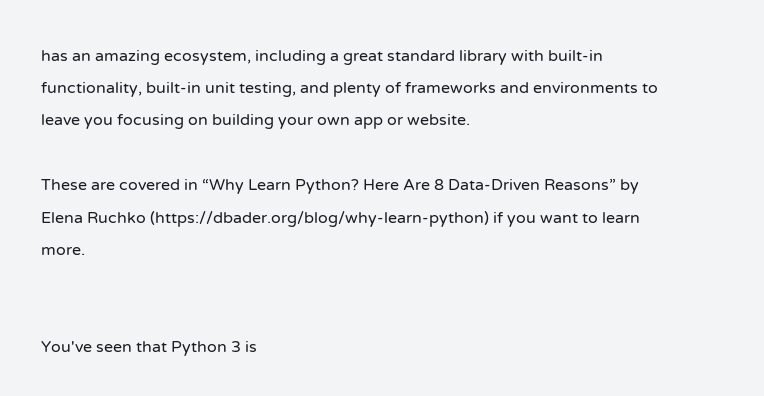has an amazing ecosystem, including a great standard library with built-in functionality, built-in unit testing, and plenty of frameworks and environments to leave you focusing on building your own app or website.

These are covered in “Why Learn Python? Here Are 8 Data-Driven Reasons” by Elena Ruchko (https://dbader.org/blog/why-learn-python) if you want to learn more.


You've seen that Python 3 is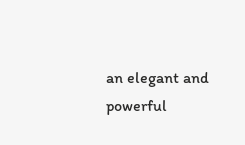an elegant and powerful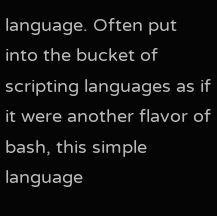language. Often put into the bucket of scripting languages as if it were another flavor of bash, this simple language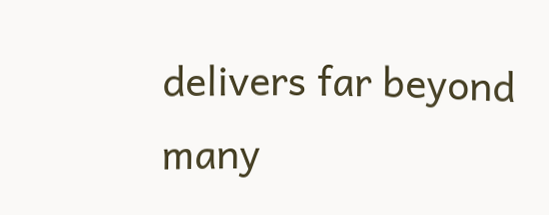delivers far beyond many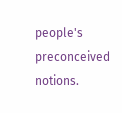people's preconceived notions.